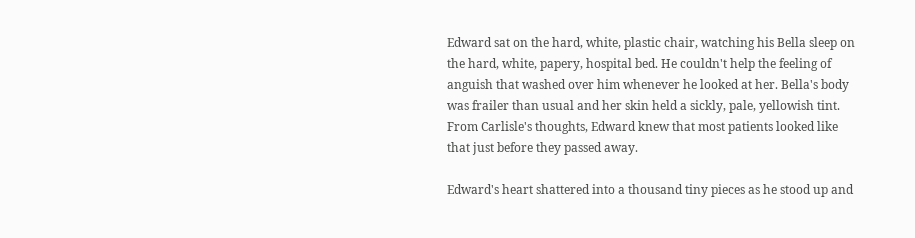Edward sat on the hard, white, plastic chair, watching his Bella sleep on the hard, white, papery, hospital bed. He couldn't help the feeling of anguish that washed over him whenever he looked at her. Bella's body was frailer than usual and her skin held a sickly, pale, yellowish tint. From Carlisle's thoughts, Edward knew that most patients looked like that just before they passed away.

Edward's heart shattered into a thousand tiny pieces as he stood up and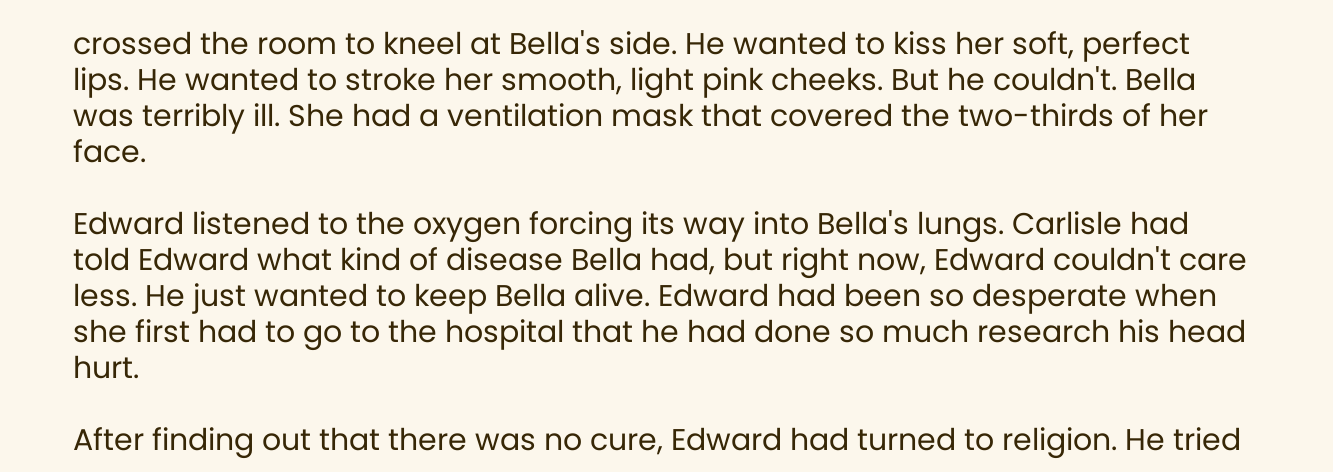crossed the room to kneel at Bella's side. He wanted to kiss her soft, perfect lips. He wanted to stroke her smooth, light pink cheeks. But he couldn't. Bella was terribly ill. She had a ventilation mask that covered the two-thirds of her face.

Edward listened to the oxygen forcing its way into Bella's lungs. Carlisle had told Edward what kind of disease Bella had, but right now, Edward couldn't care less. He just wanted to keep Bella alive. Edward had been so desperate when she first had to go to the hospital that he had done so much research his head hurt.

After finding out that there was no cure, Edward had turned to religion. He tried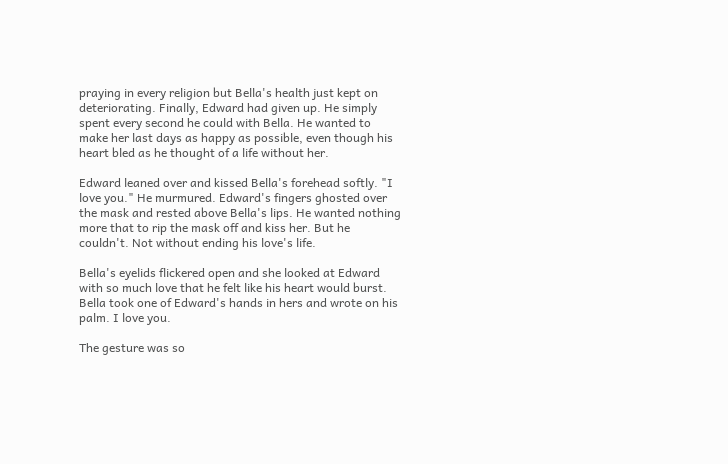praying in every religion but Bella's health just kept on deteriorating. Finally, Edward had given up. He simply spent every second he could with Bella. He wanted to make her last days as happy as possible, even though his heart bled as he thought of a life without her.

Edward leaned over and kissed Bella's forehead softly. "I love you." He murmured. Edward's fingers ghosted over the mask and rested above Bella's lips. He wanted nothing more that to rip the mask off and kiss her. But he couldn't. Not without ending his love's life.

Bella's eyelids flickered open and she looked at Edward with so much love that he felt like his heart would burst. Bella took one of Edward's hands in hers and wrote on his palm. I love you.

The gesture was so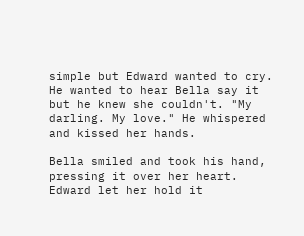simple but Edward wanted to cry. He wanted to hear Bella say it but he knew she couldn't. "My darling. My love." He whispered and kissed her hands.

Bella smiled and took his hand, pressing it over her heart. Edward let her hold it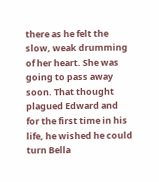there as he felt the slow, weak drumming of her heart. She was going to pass away soon. That thought plagued Edward and for the first time in his life, he wished he could turn Bella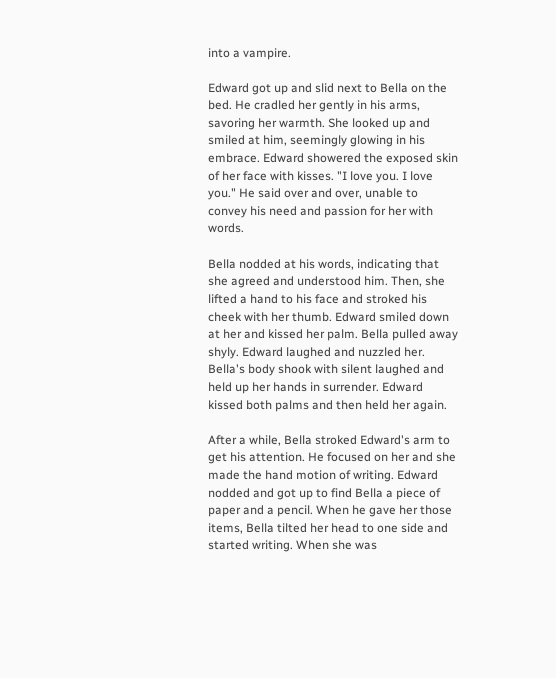into a vampire.

Edward got up and slid next to Bella on the bed. He cradled her gently in his arms, savoring her warmth. She looked up and smiled at him, seemingly glowing in his embrace. Edward showered the exposed skin of her face with kisses. "I love you. I love you." He said over and over, unable to convey his need and passion for her with words.

Bella nodded at his words, indicating that she agreed and understood him. Then, she lifted a hand to his face and stroked his cheek with her thumb. Edward smiled down at her and kissed her palm. Bella pulled away shyly. Edward laughed and nuzzled her. Bella's body shook with silent laughed and held up her hands in surrender. Edward kissed both palms and then held her again.

After a while, Bella stroked Edward's arm to get his attention. He focused on her and she made the hand motion of writing. Edward nodded and got up to find Bella a piece of paper and a pencil. When he gave her those items, Bella tilted her head to one side and started writing. When she was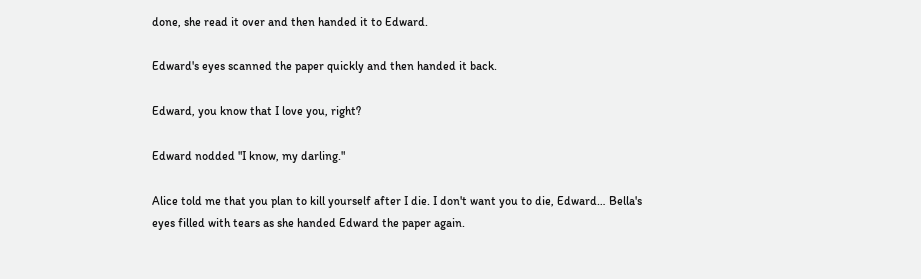done, she read it over and then handed it to Edward.

Edward's eyes scanned the paper quickly and then handed it back.

Edward, you know that I love you, right?

Edward nodded "I know, my darling."

Alice told me that you plan to kill yourself after I die. I don't want you to die, Edward… Bella's eyes filled with tears as she handed Edward the paper again.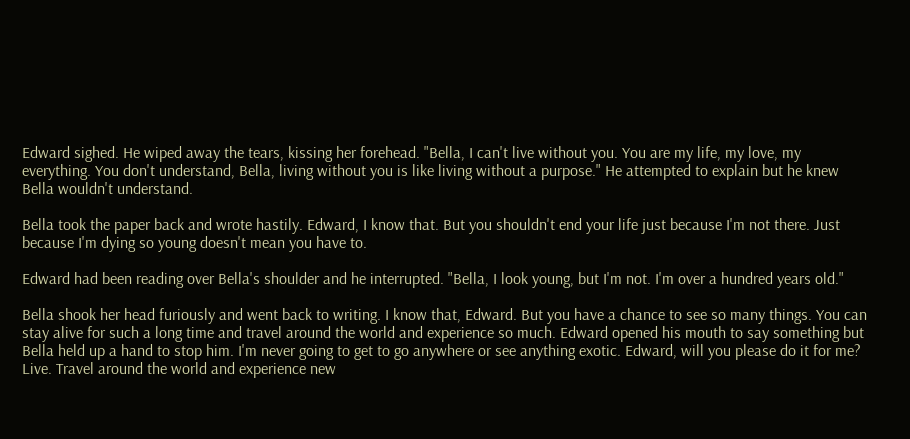Edward sighed. He wiped away the tears, kissing her forehead. "Bella, I can't live without you. You are my life, my love, my everything. You don't understand, Bella, living without you is like living without a purpose." He attempted to explain but he knew Bella wouldn't understand.

Bella took the paper back and wrote hastily. Edward, I know that. But you shouldn't end your life just because I'm not there. Just because I'm dying so young doesn't mean you have to.

Edward had been reading over Bella's shoulder and he interrupted. "Bella, I look young, but I'm not. I'm over a hundred years old."

Bella shook her head furiously and went back to writing. I know that, Edward. But you have a chance to see so many things. You can stay alive for such a long time and travel around the world and experience so much. Edward opened his mouth to say something but Bella held up a hand to stop him. I'm never going to get to go anywhere or see anything exotic. Edward, will you please do it for me? Live. Travel around the world and experience new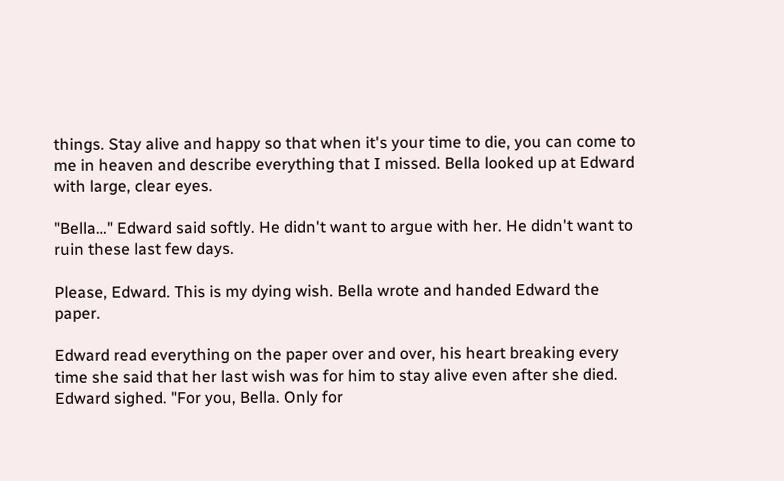things. Stay alive and happy so that when it's your time to die, you can come to me in heaven and describe everything that I missed. Bella looked up at Edward with large, clear eyes.

"Bella…" Edward said softly. He didn't want to argue with her. He didn't want to ruin these last few days.

Please, Edward. This is my dying wish. Bella wrote and handed Edward the paper.

Edward read everything on the paper over and over, his heart breaking every time she said that her last wish was for him to stay alive even after she died. Edward sighed. "For you, Bella. Only for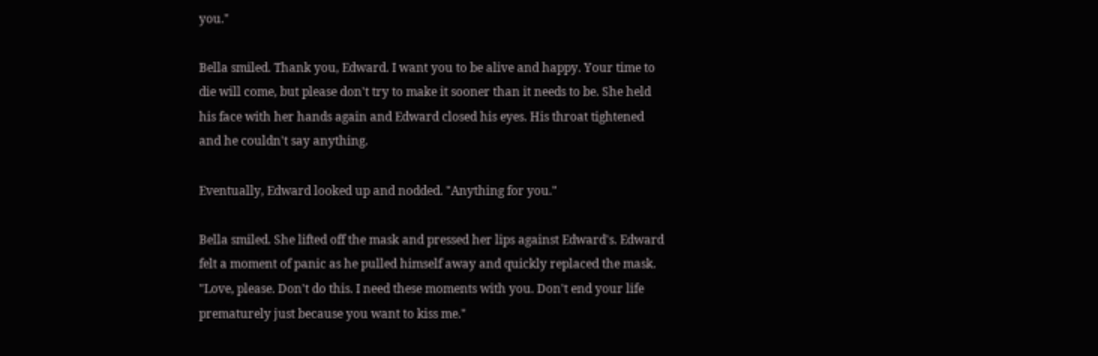you."

Bella smiled. Thank you, Edward. I want you to be alive and happy. Your time to die will come, but please don't try to make it sooner than it needs to be. She held his face with her hands again and Edward closed his eyes. His throat tightened and he couldn't say anything.

Eventually, Edward looked up and nodded. "Anything for you."

Bella smiled. She lifted off the mask and pressed her lips against Edward's. Edward felt a moment of panic as he pulled himself away and quickly replaced the mask. "Love, please. Don't do this. I need these moments with you. Don't end your life prematurely just because you want to kiss me."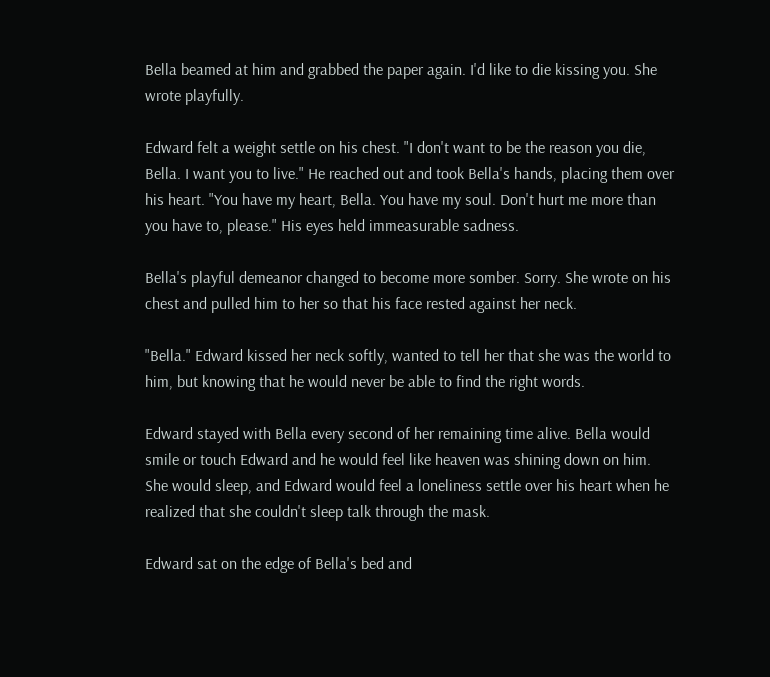Bella beamed at him and grabbed the paper again. I'd like to die kissing you. She wrote playfully.

Edward felt a weight settle on his chest. "I don't want to be the reason you die, Bella. I want you to live." He reached out and took Bella's hands, placing them over his heart. "You have my heart, Bella. You have my soul. Don't hurt me more than you have to, please." His eyes held immeasurable sadness.

Bella's playful demeanor changed to become more somber. Sorry. She wrote on his chest and pulled him to her so that his face rested against her neck.

"Bella." Edward kissed her neck softly, wanted to tell her that she was the world to him, but knowing that he would never be able to find the right words.

Edward stayed with Bella every second of her remaining time alive. Bella would smile or touch Edward and he would feel like heaven was shining down on him. She would sleep, and Edward would feel a loneliness settle over his heart when he realized that she couldn't sleep talk through the mask.

Edward sat on the edge of Bella's bed and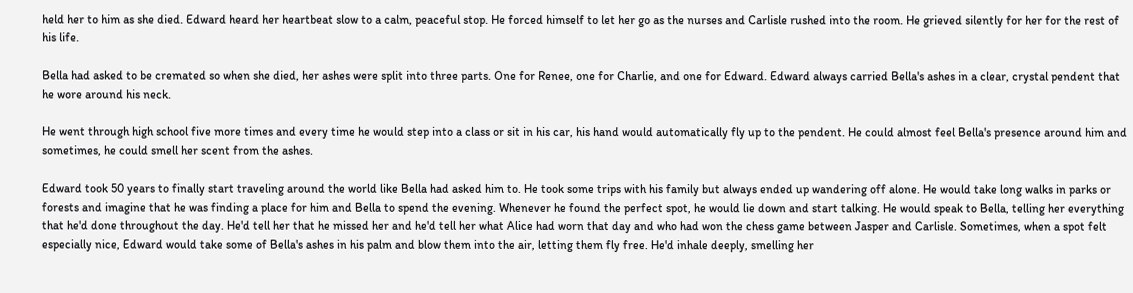held her to him as she died. Edward heard her heartbeat slow to a calm, peaceful stop. He forced himself to let her go as the nurses and Carlisle rushed into the room. He grieved silently for her for the rest of his life.

Bella had asked to be cremated so when she died, her ashes were split into three parts. One for Renee, one for Charlie, and one for Edward. Edward always carried Bella's ashes in a clear, crystal pendent that he wore around his neck.

He went through high school five more times and every time he would step into a class or sit in his car, his hand would automatically fly up to the pendent. He could almost feel Bella's presence around him and sometimes, he could smell her scent from the ashes.

Edward took 50 years to finally start traveling around the world like Bella had asked him to. He took some trips with his family but always ended up wandering off alone. He would take long walks in parks or forests and imagine that he was finding a place for him and Bella to spend the evening. Whenever he found the perfect spot, he would lie down and start talking. He would speak to Bella, telling her everything that he'd done throughout the day. He'd tell her that he missed her and he'd tell her what Alice had worn that day and who had won the chess game between Jasper and Carlisle. Sometimes, when a spot felt especially nice, Edward would take some of Bella's ashes in his palm and blow them into the air, letting them fly free. He'd inhale deeply, smelling her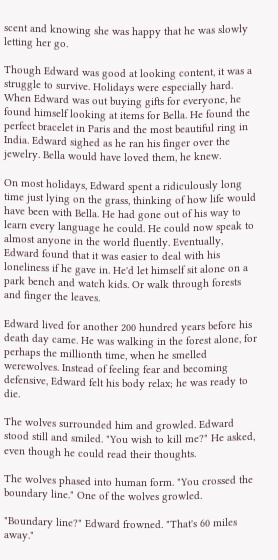scent and knowing she was happy that he was slowly letting her go.

Though Edward was good at looking content, it was a struggle to survive. Holidays were especially hard. When Edward was out buying gifts for everyone, he found himself looking at items for Bella. He found the perfect bracelet in Paris and the most beautiful ring in India. Edward sighed as he ran his finger over the jewelry. Bella would have loved them, he knew.

On most holidays, Edward spent a ridiculously long time just lying on the grass, thinking of how life would have been with Bella. He had gone out of his way to learn every language he could. He could now speak to almost anyone in the world fluently. Eventually, Edward found that it was easier to deal with his loneliness if he gave in. He'd let himself sit alone on a park bench and watch kids. Or walk through forests and finger the leaves.

Edward lived for another 200 hundred years before his death day came. He was walking in the forest alone, for perhaps the millionth time, when he smelled werewolves. Instead of feeling fear and becoming defensive, Edward felt his body relax; he was ready to die.

The wolves surrounded him and growled. Edward stood still and smiled. "You wish to kill me?" He asked, even though he could read their thoughts.

The wolves phased into human form. "You crossed the boundary line." One of the wolves growled.

"Boundary line?" Edward frowned. "That's 60 miles away."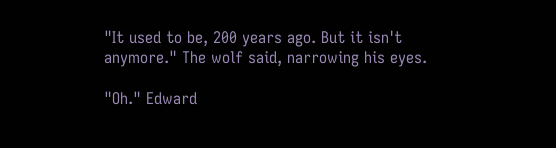"It used to be, 200 years ago. But it isn't anymore." The wolf said, narrowing his eyes.

"Oh." Edward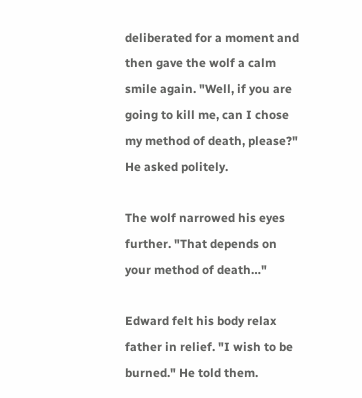deliberated for a moment and then gave the wolf a calm smile again. "Well, if you are going to kill me, can I chose my method of death, please?" He asked politely.

The wolf narrowed his eyes further. "That depends on your method of death…"

Edward felt his body relax father in relief. "I wish to be burned." He told them.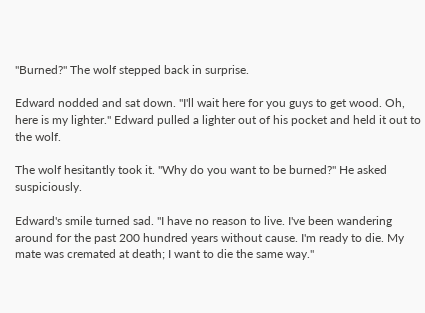"Burned?" The wolf stepped back in surprise.

Edward nodded and sat down. "I'll wait here for you guys to get wood. Oh, here is my lighter." Edward pulled a lighter out of his pocket and held it out to the wolf.

The wolf hesitantly took it. "Why do you want to be burned?" He asked suspiciously.

Edward's smile turned sad. "I have no reason to live. I've been wandering around for the past 200 hundred years without cause. I'm ready to die. My mate was cremated at death; I want to die the same way."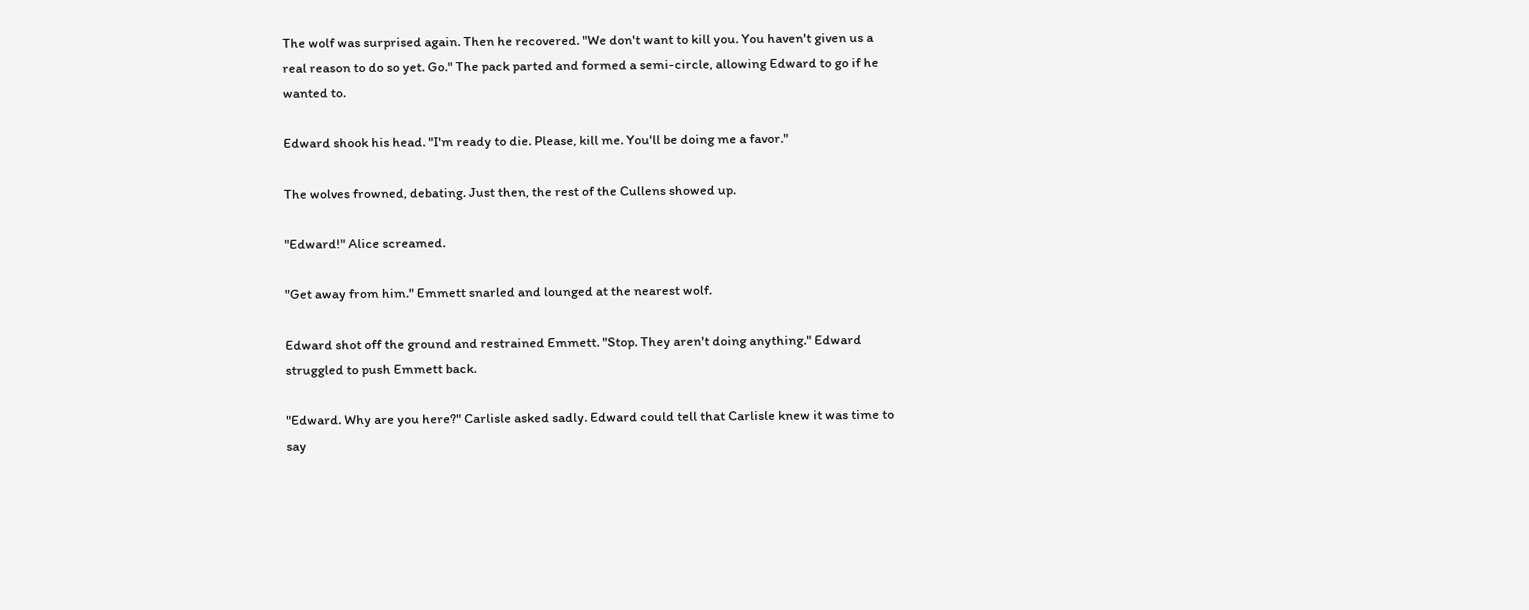The wolf was surprised again. Then he recovered. "We don't want to kill you. You haven't given us a real reason to do so yet. Go." The pack parted and formed a semi-circle, allowing Edward to go if he wanted to.

Edward shook his head. "I'm ready to die. Please, kill me. You'll be doing me a favor."

The wolves frowned, debating. Just then, the rest of the Cullens showed up.

"Edward!" Alice screamed.

"Get away from him." Emmett snarled and lounged at the nearest wolf.

Edward shot off the ground and restrained Emmett. "Stop. They aren't doing anything." Edward struggled to push Emmett back.

"Edward. Why are you here?" Carlisle asked sadly. Edward could tell that Carlisle knew it was time to say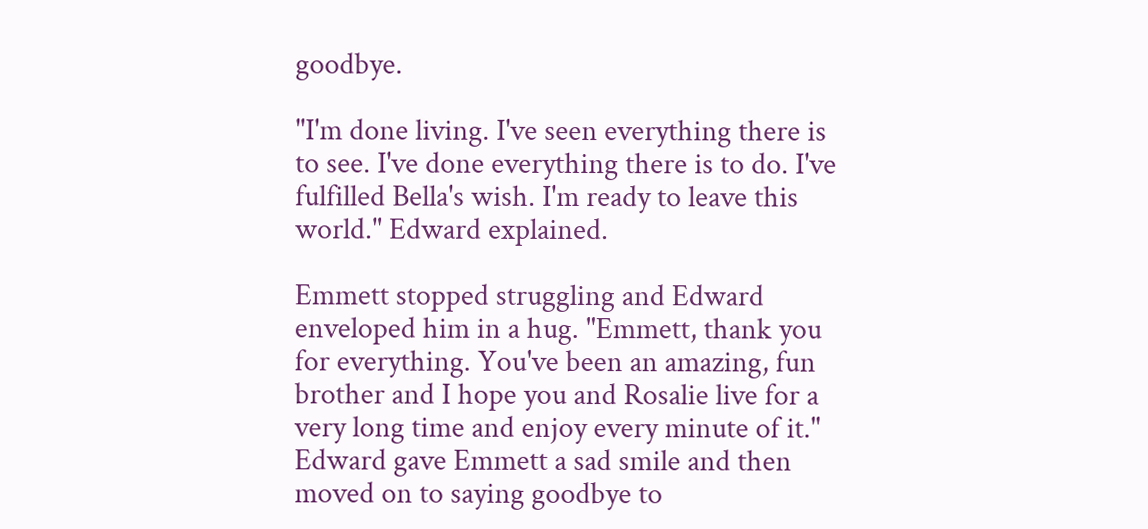goodbye.

"I'm done living. I've seen everything there is to see. I've done everything there is to do. I've fulfilled Bella's wish. I'm ready to leave this world." Edward explained.

Emmett stopped struggling and Edward enveloped him in a hug. "Emmett, thank you for everything. You've been an amazing, fun brother and I hope you and Rosalie live for a very long time and enjoy every minute of it." Edward gave Emmett a sad smile and then moved on to saying goodbye to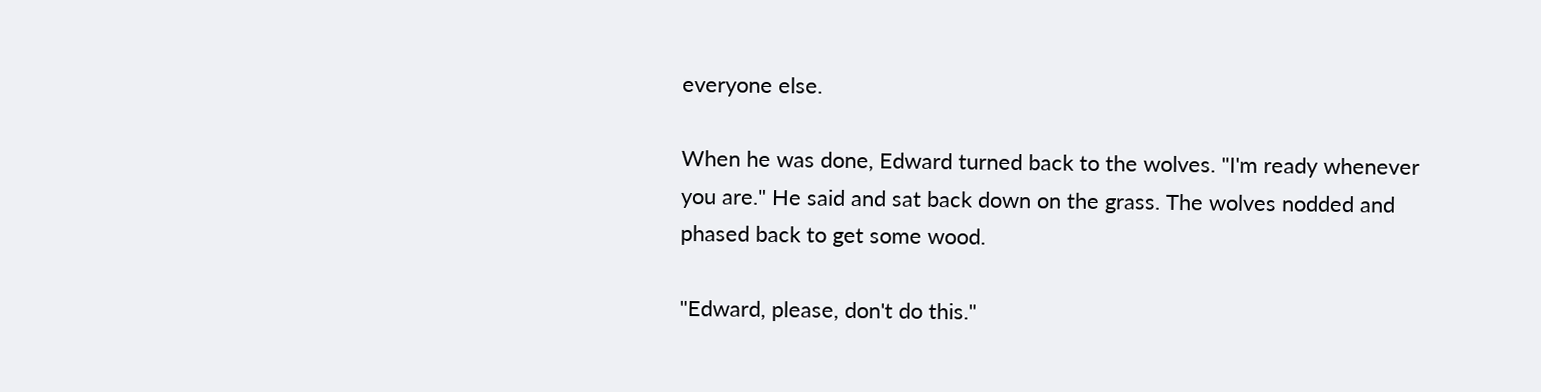everyone else.

When he was done, Edward turned back to the wolves. "I'm ready whenever you are." He said and sat back down on the grass. The wolves nodded and phased back to get some wood.

"Edward, please, don't do this."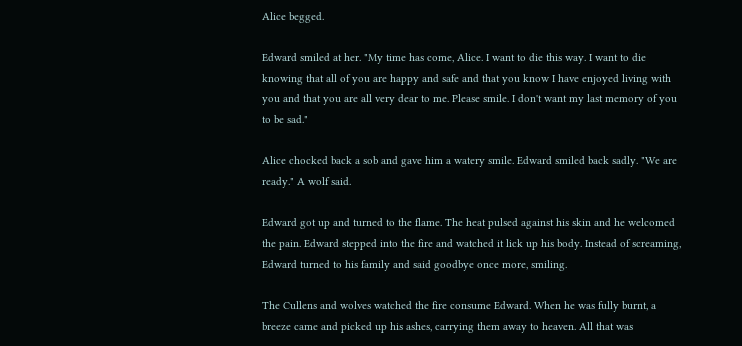Alice begged.

Edward smiled at her. "My time has come, Alice. I want to die this way. I want to die knowing that all of you are happy and safe and that you know I have enjoyed living with you and that you are all very dear to me. Please smile. I don't want my last memory of you to be sad."

Alice chocked back a sob and gave him a watery smile. Edward smiled back sadly. "We are ready." A wolf said.

Edward got up and turned to the flame. The heat pulsed against his skin and he welcomed the pain. Edward stepped into the fire and watched it lick up his body. Instead of screaming, Edward turned to his family and said goodbye once more, smiling.

The Cullens and wolves watched the fire consume Edward. When he was fully burnt, a breeze came and picked up his ashes, carrying them away to heaven. All that was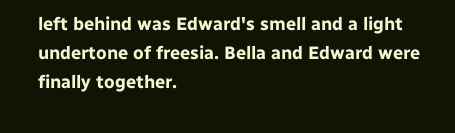left behind was Edward's smell and a light undertone of freesia. Bella and Edward were finally together.